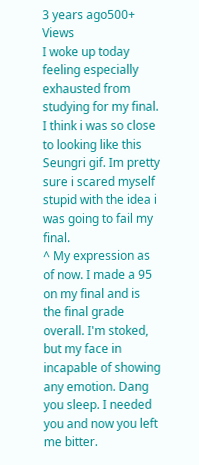3 years ago500+ Views
I woke up today feeling especially exhausted from studying for my final. I think i was so close to looking like this Seungri gif. Im pretty sure i scared myself stupid with the idea i was going to fail my final.
^ My expression as of now. I made a 95 on my final and is the final grade overall. I'm stoked, but my face in incapable of showing any emotion. Dang you sleep. I needed you and now you left me bitter.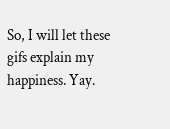So, I will let these gifs explain my happiness. Yay.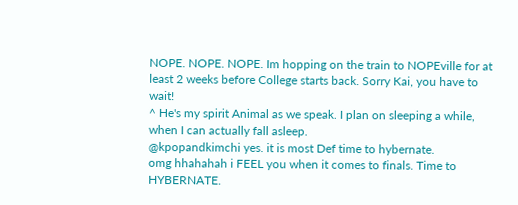NOPE. NOPE. NOPE. Im hopping on the train to NOPEville for at least 2 weeks before College starts back. Sorry Kai, you have to wait!
^ He's my spirit Animal as we speak. I plan on sleeping a while, when I can actually fall asleep.
@kpopandkimchi yes. it is most Def time to hybernate.
omg hhahahah i FEEL you when it comes to finals. Time to HYBERNATE.